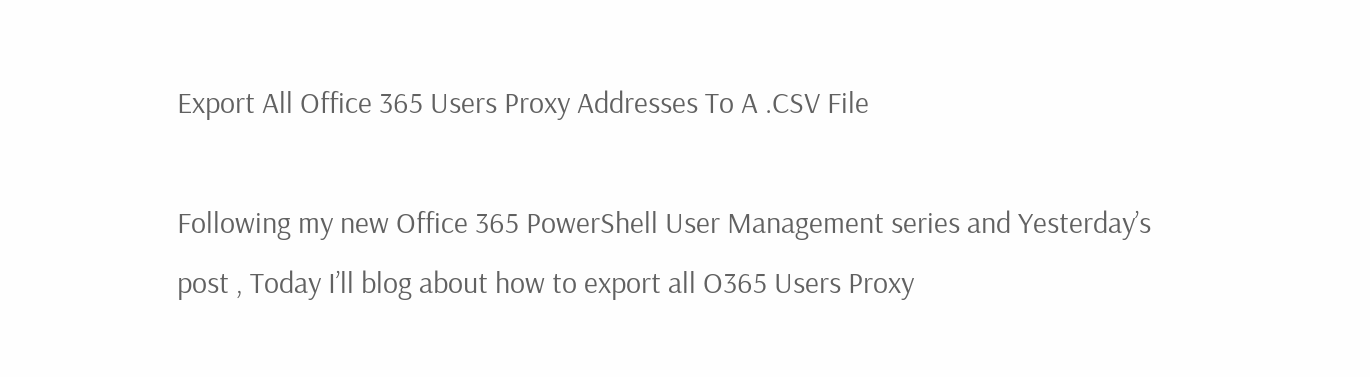Export All Office 365 Users Proxy Addresses To A .CSV File

Following my new Office 365 PowerShell User Management series and Yesterday’s post , Today I’ll blog about how to export all O365 Users Proxy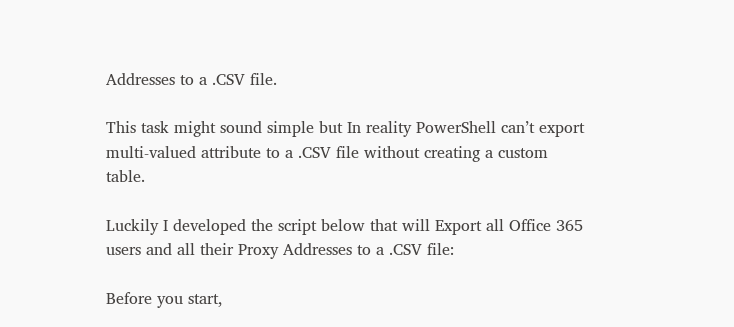Addresses to a .CSV file.

This task might sound simple but In reality PowerShell can’t export multi-valued attribute to a .CSV file without creating a custom table.

Luckily I developed the script below that will Export all Office 365 users and all their Proxy Addresses to a .CSV file:

Before you start,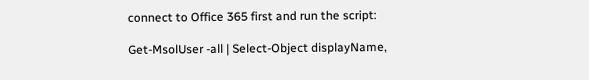connect to Office 365 first and run the script:

Get-MsolUser -all | Select-Object displayName,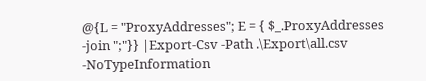@{L = "ProxyAddresses"; E = { $_.ProxyAddresses -join ";"}} |Export-Csv -Path .\Export\all.csv -NoTypeInformation